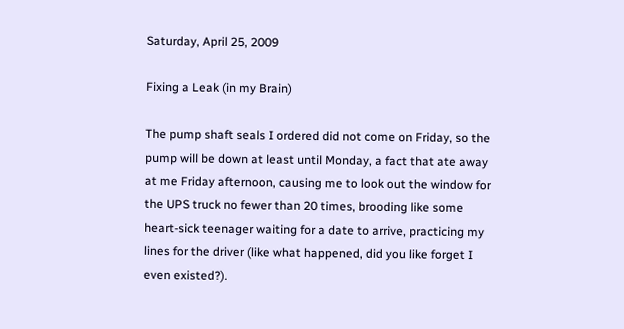Saturday, April 25, 2009

Fixing a Leak (in my Brain)

The pump shaft seals I ordered did not come on Friday, so the pump will be down at least until Monday, a fact that ate away at me Friday afternoon, causing me to look out the window for the UPS truck no fewer than 20 times, brooding like some heart-sick teenager waiting for a date to arrive, practicing my lines for the driver (like what happened, did you like forget I even existed?).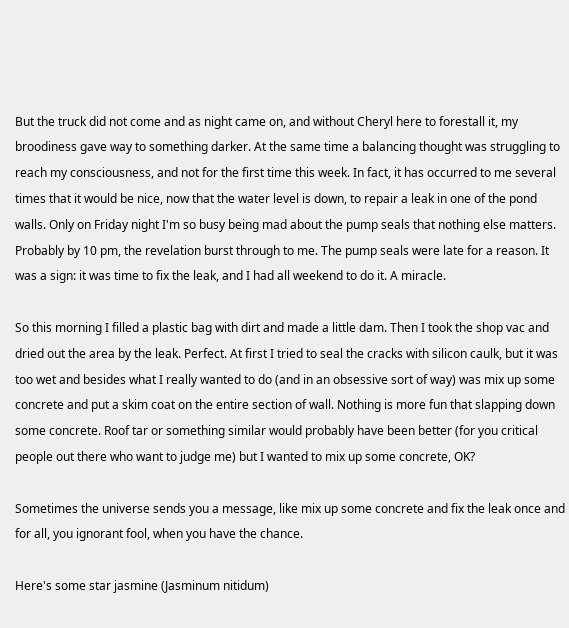But the truck did not come and as night came on, and without Cheryl here to forestall it, my broodiness gave way to something darker. At the same time a balancing thought was struggling to reach my consciousness, and not for the first time this week. In fact, it has occurred to me several times that it would be nice, now that the water level is down, to repair a leak in one of the pond walls. Only on Friday night I'm so busy being mad about the pump seals that nothing else matters. Probably by 10 pm, the revelation burst through to me. The pump seals were late for a reason. It was a sign: it was time to fix the leak, and I had all weekend to do it. A miracle.

So this morning I filled a plastic bag with dirt and made a little dam. Then I took the shop vac and dried out the area by the leak. Perfect. At first I tried to seal the cracks with silicon caulk, but it was too wet and besides what I really wanted to do (and in an obsessive sort of way) was mix up some concrete and put a skim coat on the entire section of wall. Nothing is more fun that slapping down some concrete. Roof tar or something similar would probably have been better (for you critical people out there who want to judge me) but I wanted to mix up some concrete, OK?

Sometimes the universe sends you a message, like mix up some concrete and fix the leak once and for all, you ignorant fool, when you have the chance.

Here's some star jasmine (Jasminum nitidum)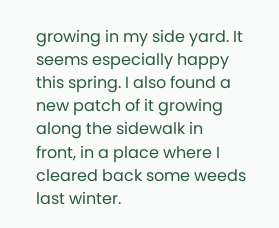growing in my side yard. It seems especially happy this spring. I also found a new patch of it growing along the sidewalk in front, in a place where I cleared back some weeds last winter.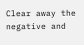Clear away the negative and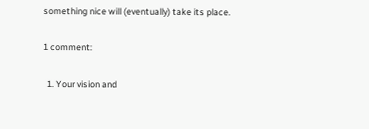something nice will (eventually) take its place.

1 comment:

  1. Your vision and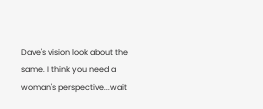Dave's vision look about the same. I think you need a woman's perspective...wait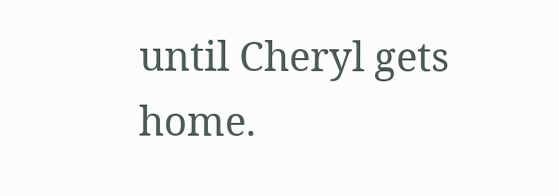until Cheryl gets home.